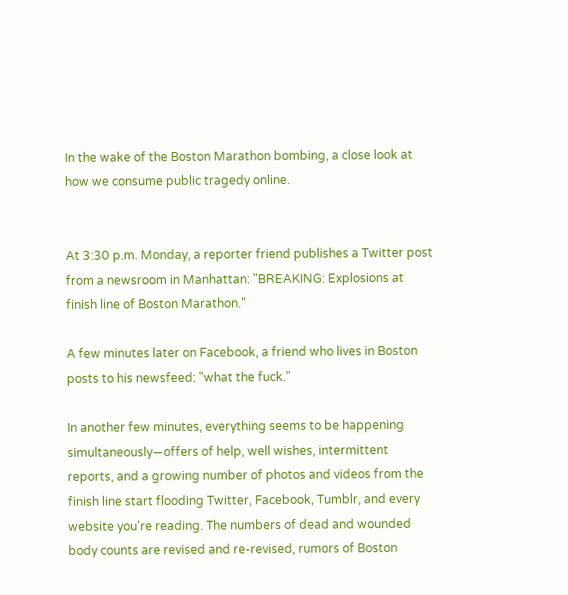In the wake of the Boston Marathon bombing, a close look at how we consume public tragedy online.


At 3:30 p.m. Monday, a reporter friend publishes a Twitter post from a newsroom in Manhattan: "BREAKING: Explosions at finish line of Boston Marathon."

A few minutes later on Facebook, a friend who lives in Boston posts to his newsfeed: "what the fuck."

In another few minutes, everything seems to be happening simultaneously—offers of help, well wishes, intermittent reports, and a growing number of photos and videos from the finish line start flooding Twitter, Facebook, Tumblr, and every website you're reading. The numbers of dead and wounded body counts are revised and re-revised, rumors of Boston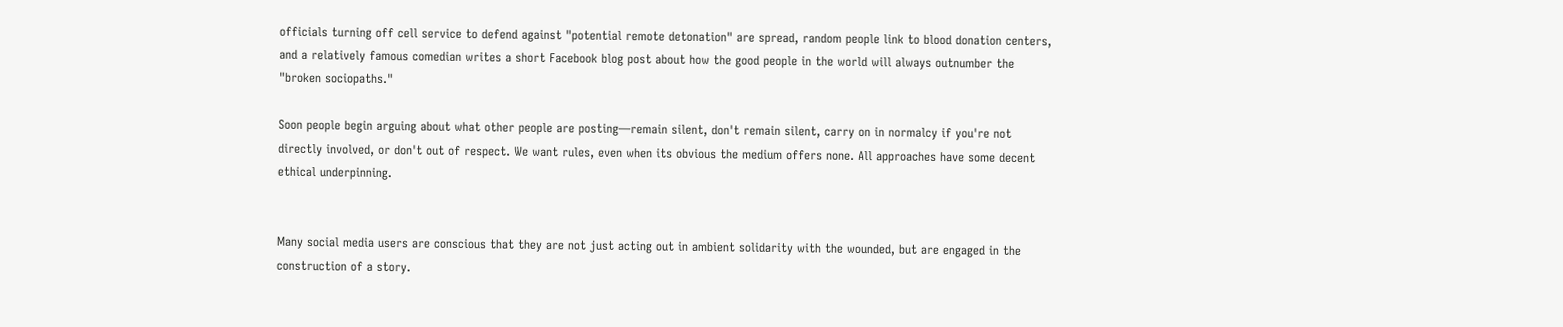officials turning off cell service to defend against "potential remote detonation" are spread, random people link to blood donation centers, and a relatively famous comedian writes a short Facebook blog post about how the good people in the world will always outnumber the "broken sociopaths."

Soon people begin arguing about what other people are posting—remain silent, don't remain silent, carry on in normalcy if you're not directly involved, or don't out of respect. We want rules, even when its obvious the medium offers none. All approaches have some decent ethical underpinning.


Many social media users are conscious that they are not just acting out in ambient solidarity with the wounded, but are engaged in the construction of a story.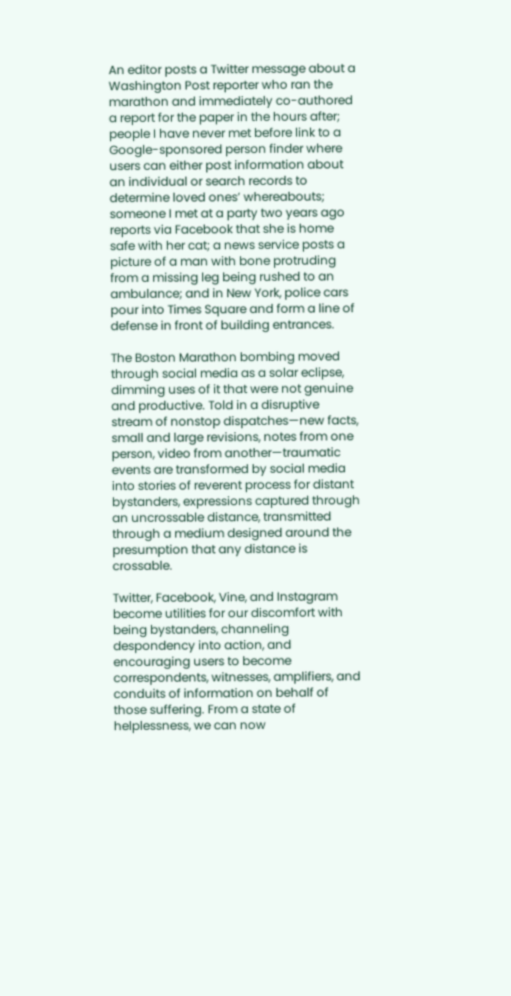An editor posts a Twitter message about a Washington Post reporter who ran the marathon and immediately co-authored a report for the paper in the hours after; people I have never met before link to a Google-sponsored person finder where users can either post information about an individual or search records to determine loved ones’ whereabouts; someone I met at a party two years ago reports via Facebook that she is home safe with her cat; a news service posts a picture of a man with bone protruding from a missing leg being rushed to an ambulance; and in New York, police cars pour into Times Square and form a line of defense in front of building entrances.

The Boston Marathon bombing moved through social media as a solar eclipse, dimming uses of it that were not genuine and productive. Told in a disruptive stream of nonstop dispatches—new facts, small and large revisions, notes from one person, video from another—traumatic events are transformed by social media into stories of reverent process for distant bystanders, expressions captured through an uncrossable distance, transmitted through a medium designed around the presumption that any distance is crossable.

Twitter, Facebook, Vine, and Instagram become utilities for our discomfort with being bystanders, channeling despondency into action, and encouraging users to become correspondents, witnesses, amplifiers, and conduits of information on behalf of those suffering. From a state of helplessness, we can now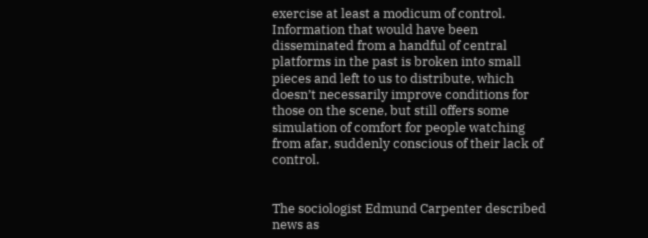exercise at least a modicum of control. Information that would have been disseminated from a handful of central platforms in the past is broken into small pieces and left to us to distribute, which doesn’t necessarily improve conditions for those on the scene, but still offers some simulation of comfort for people watching from afar, suddenly conscious of their lack of control.


The sociologist Edmund Carpenter described news as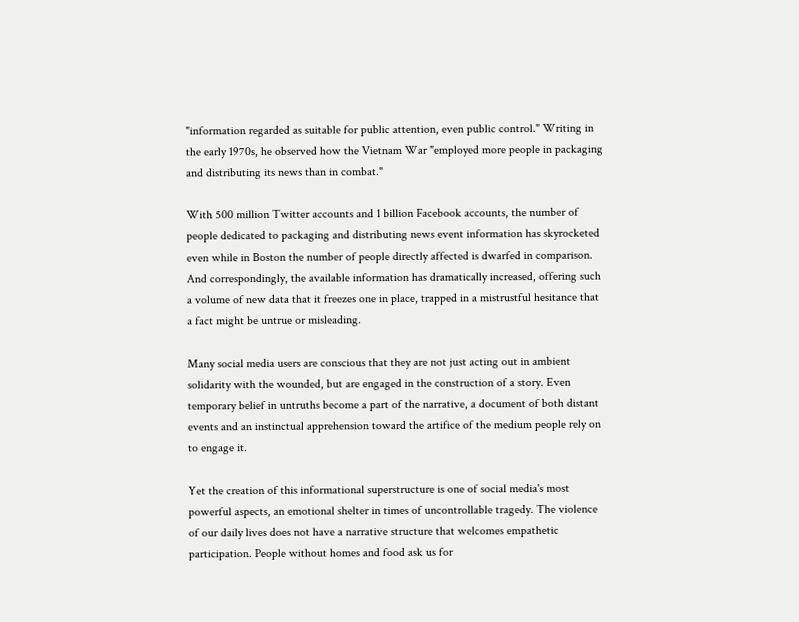"information regarded as suitable for public attention, even public control." Writing in the early 1970s, he observed how the Vietnam War "employed more people in packaging and distributing its news than in combat."

With 500 million Twitter accounts and 1 billion Facebook accounts, the number of people dedicated to packaging and distributing news event information has skyrocketed even while in Boston the number of people directly affected is dwarfed in comparison. And correspondingly, the available information has dramatically increased, offering such a volume of new data that it freezes one in place, trapped in a mistrustful hesitance that a fact might be untrue or misleading.

Many social media users are conscious that they are not just acting out in ambient solidarity with the wounded, but are engaged in the construction of a story. Even temporary belief in untruths become a part of the narrative, a document of both distant events and an instinctual apprehension toward the artifice of the medium people rely on to engage it.

Yet the creation of this informational superstructure is one of social media's most powerful aspects, an emotional shelter in times of uncontrollable tragedy. The violence of our daily lives does not have a narrative structure that welcomes empathetic participation. People without homes and food ask us for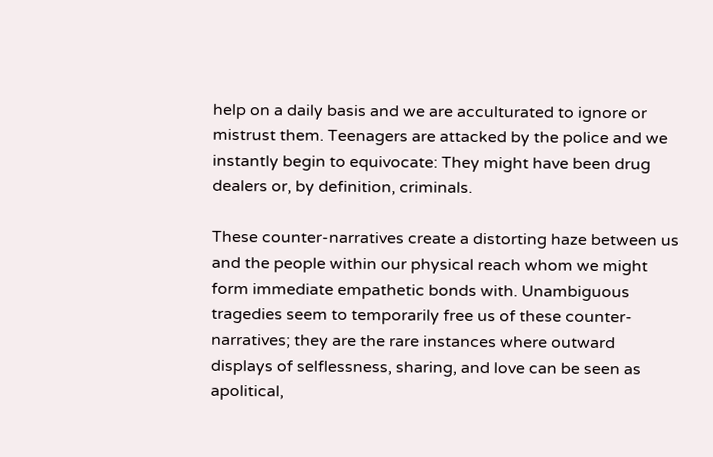help on a daily basis and we are acculturated to ignore or mistrust them. Teenagers are attacked by the police and we instantly begin to equivocate: They might have been drug dealers or, by definition, criminals.

These counter-narratives create a distorting haze between us and the people within our physical reach whom we might form immediate empathetic bonds with. Unambiguous tragedies seem to temporarily free us of these counter-narratives; they are the rare instances where outward displays of selflessness, sharing, and love can be seen as apolitical,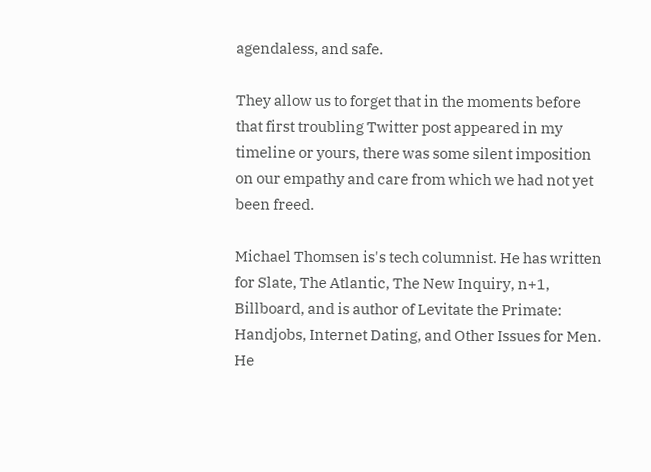agendaless, and safe.

They allow us to forget that in the moments before that first troubling Twitter post appeared in my timeline or yours, there was some silent imposition on our empathy and care from which we had not yet been freed.

Michael Thomsen is's tech columnist. He has written for Slate, The Atlantic, The New Inquiry, n+1, Billboard, and is author of Levitate the Primate: Handjobs, Internet Dating, and Other Issues for Men. He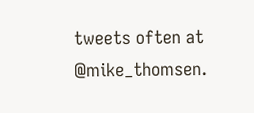tweets often at @mike_thomsen.